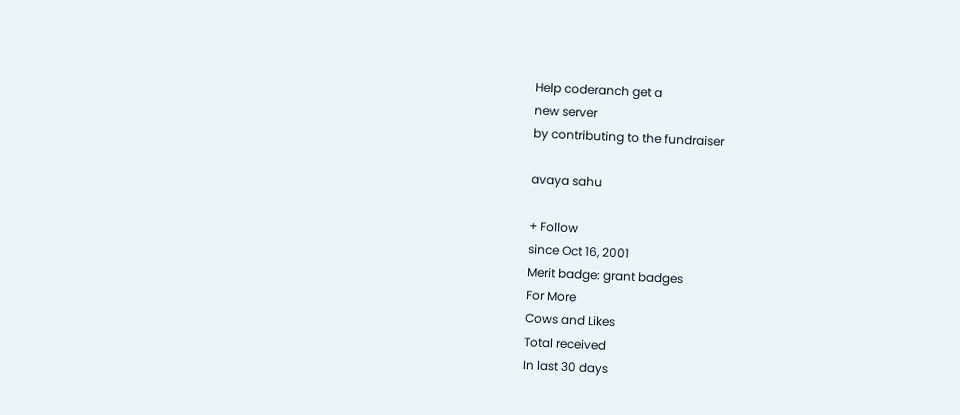Help coderanch get a
new server
by contributing to the fundraiser

avaya sahu

+ Follow
since Oct 16, 2001
Merit badge: grant badges
For More
Cows and Likes
Total received
In last 30 days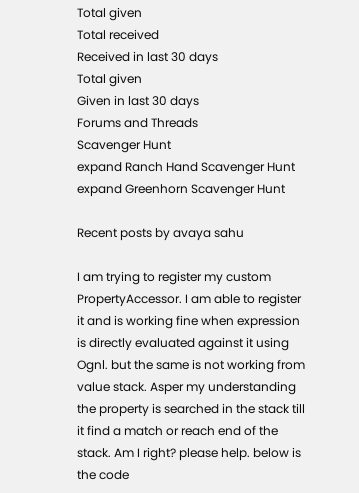Total given
Total received
Received in last 30 days
Total given
Given in last 30 days
Forums and Threads
Scavenger Hunt
expand Ranch Hand Scavenger Hunt
expand Greenhorn Scavenger Hunt

Recent posts by avaya sahu

I am trying to register my custom PropertyAccessor. I am able to register it and is working fine when expression is directly evaluated against it using Ognl. but the same is not working from value stack. Asper my understanding the property is searched in the stack till it find a match or reach end of the stack. Am I right? please help. below is the code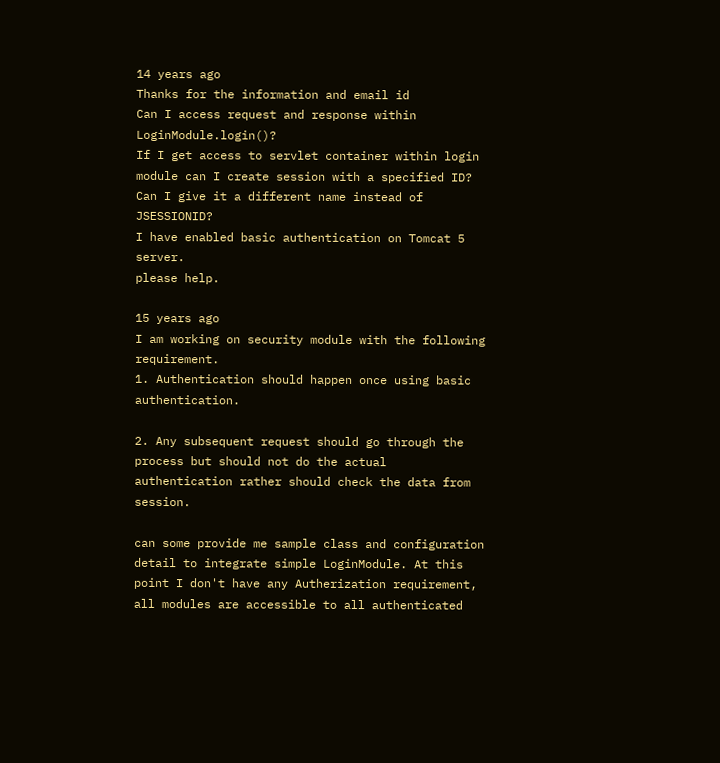14 years ago
Thanks for the information and email id
Can I access request and response within LoginModule.login()?
If I get access to servlet container within login module can I create session with a specified ID?
Can I give it a different name instead of JSESSIONID?
I have enabled basic authentication on Tomcat 5 server.
please help.

15 years ago
I am working on security module with the following requirement.
1. Authentication should happen once using basic authentication.

2. Any subsequent request should go through the process but should not do the actual authentication rather should check the data from session.

can some provide me sample class and configuration detail to integrate simple LoginModule. At this point I don't have any Autherization requirement, all modules are accessible to all authenticated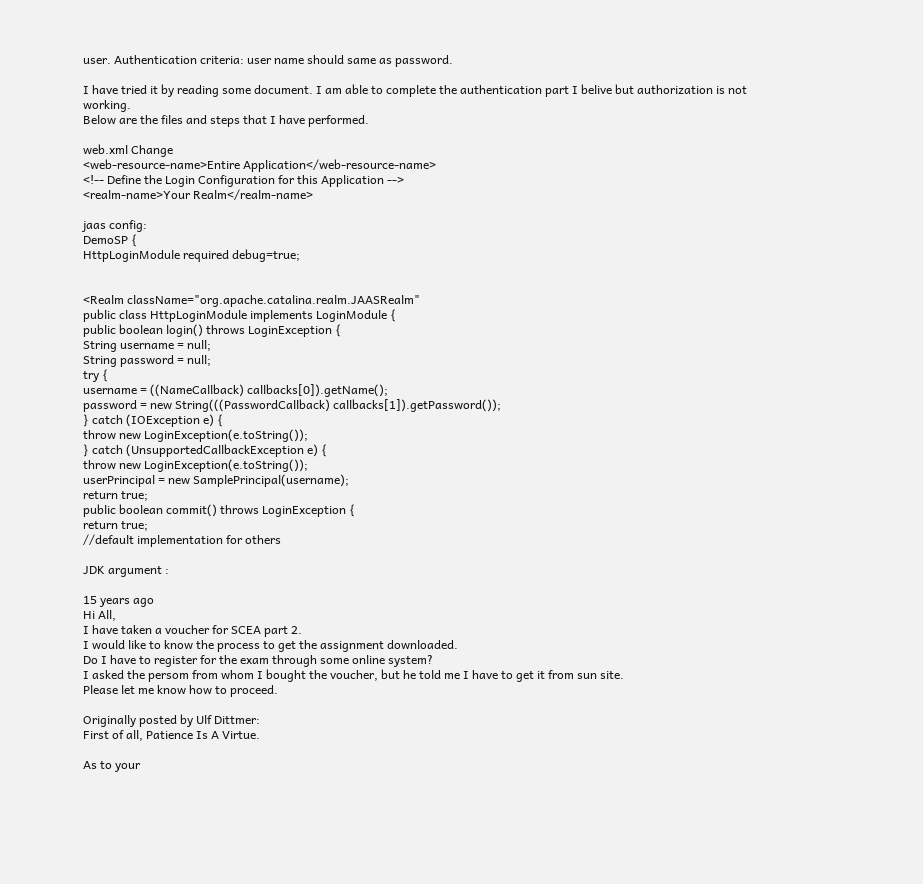user. Authentication criteria: user name should same as password.

I have tried it by reading some document. I am able to complete the authentication part I belive but authorization is not working.
Below are the files and steps that I have performed.

web.xml Change
<web-resource-name>Entire Application</web-resource-name>
<!-- Define the Login Configuration for this Application -->
<realm-name>Your Realm</realm-name>

jaas config:
DemoSP {
HttpLoginModule required debug=true;


<Realm className="org.apache.catalina.realm.JAASRealm"
public class HttpLoginModule implements LoginModule {
public boolean login() throws LoginException {
String username = null;
String password = null;
try {
username = ((NameCallback) callbacks[0]).getName();
password = new String(((PasswordCallback) callbacks[1]).getPassword());
} catch (IOException e) {
throw new LoginException(e.toString());
} catch (UnsupportedCallbackException e) {
throw new LoginException(e.toString());
userPrincipal = new SamplePrincipal(username);
return true;
public boolean commit() throws LoginException {
return true;
//default implementation for others

JDK argument :

15 years ago
Hi All,
I have taken a voucher for SCEA part 2.
I would like to know the process to get the assignment downloaded.
Do I have to register for the exam through some online system?
I asked the persom from whom I bought the voucher, but he told me I have to get it from sun site.
Please let me know how to proceed.

Originally posted by Ulf Dittmer:
First of all, Patience Is A Virtue.

As to your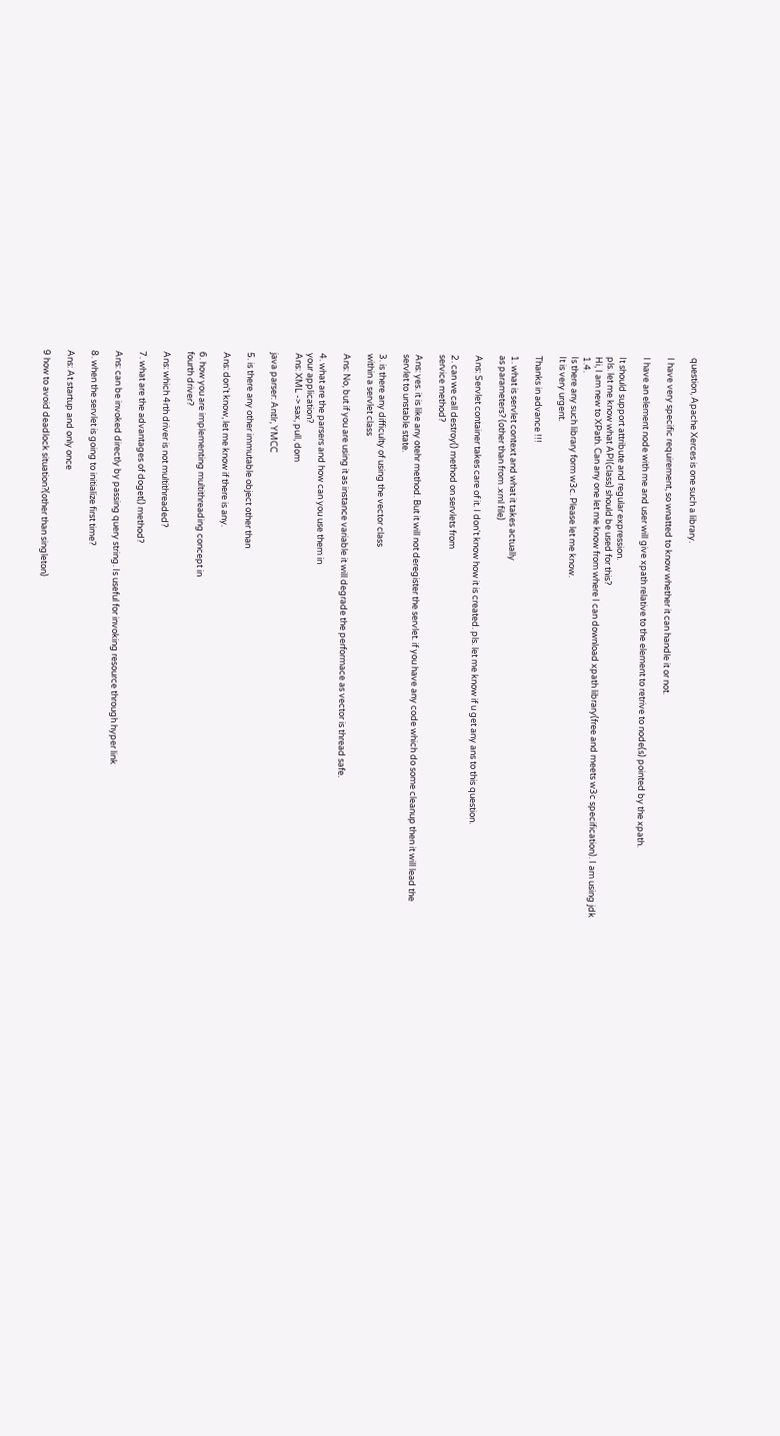question, Apache Xerces is one such a library.

I have very specific requirement, so wnatted to know whether it can handle it or not.

I have an element node with me and user will give xpath relative to the element to retrive to node(s) pointed by the xpath.

It should support attribute and regular expression.
pls. let me know what API(class) should be used for this?
Hi, I am new to XPath. Can any one let me know from where I can download xpath library(free and meets w3c specification). I am using jdk 1.4.
Is there any such library form w3c. Please let me know.
It is very urgent.

Thanks in advance !!!

1. what is servlet context and what it takes actually
as parameters? (other than from .xml file)

Ans: Servlet container takes care of it. I don't know how it is created. pls. let me know if u get any ans to this question.

2. can we call destroy() method on servlets from
service method?

Ans: yes. it is like any otehr method. But it will not deregister the servlet. if you have any code which do some cleanup then it will lead the servlet to unstable state.

3. is there any difficulty of using the vector class
within a servlet class

Ans: No, but if you are using it as instance variable it will degrade the performace as vector is thread safe.

4. what are the parsers and how can you use them in
your application?
Ans: XML -> sax, pull, dom

java parser: Antlr, YMCC

5. is there any other immutable object other than

Ans: don't know, let me know if there is any.

6. how you are implementing multithreading concept in
fourth driver?

Ans: which 4rth driver is not multithreaded?

7. what are the advantages of doget() method?

Ans: can be invoked directly by passing query string. Is useful for invoking resource through hyper link

8. when the servlet is going to initialize first time?

Ans: At startup and only once

9 how to avoid deadlock situation?(other than singleton)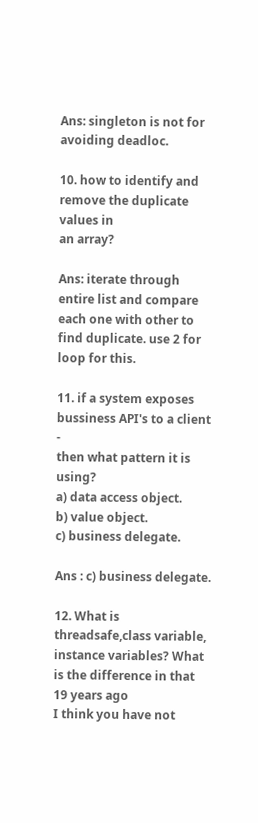Ans: singleton is not for avoiding deadloc.

10. how to identify and remove the duplicate values in
an array?

Ans: iterate through entire list and compare each one with other to find duplicate. use 2 for loop for this.

11. if a system exposes bussiness API's to a client -
then what pattern it is using?
a) data access object.
b) value object.
c) business delegate.

Ans : c) business delegate.

12. What is threadsafe,class variable, instance variables? What is the difference in that
19 years ago
I think you have not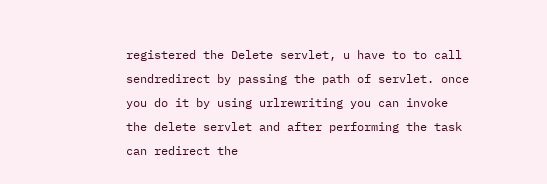registered the Delete servlet, u have to to call sendredirect by passing the path of servlet. once you do it by using urlrewriting you can invoke the delete servlet and after performing the task can redirect the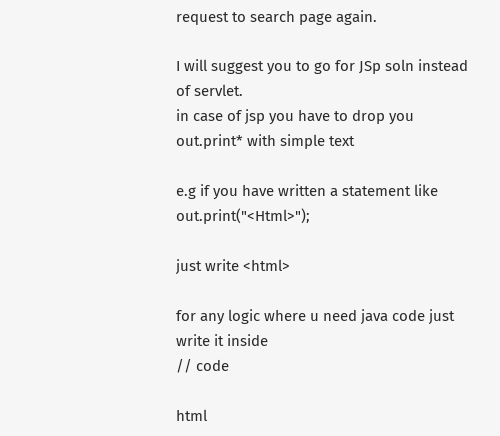request to search page again.

I will suggest you to go for JSp soln instead of servlet.
in case of jsp you have to drop you out.print* with simple text

e.g if you have written a statement like out.print("<Html>");

just write <html>

for any logic where u need java code just write it inside
// code

html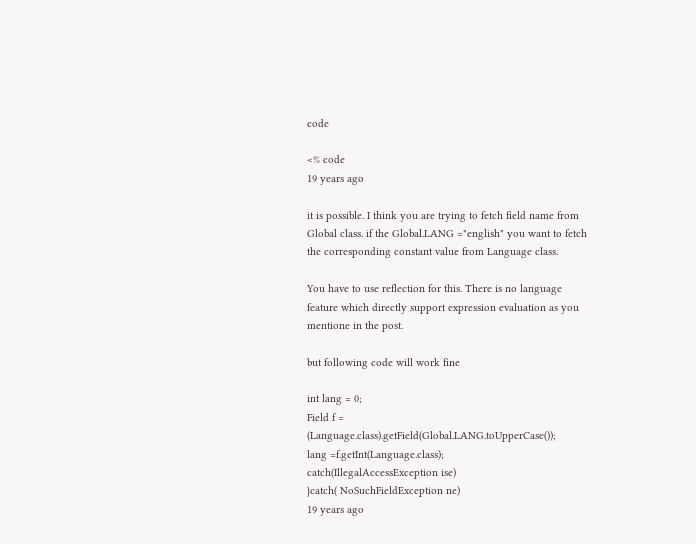code

<% code
19 years ago

it is possible. I think you are trying to fetch field name from Global class. if the Global.LANG ="english" you want to fetch the corresponding constant value from Language class.

You have to use reflection for this. There is no language feature which directly support expression evaluation as you mentione in the post.

but following code will work fine

int lang = 0;
Field f = (Language.class).getField(Global.LANG.toUpperCase());
lang =f.getInt(Language.class);
catch(IllegalAccessException ise)
}catch( NoSuchFieldException ne)
19 years ago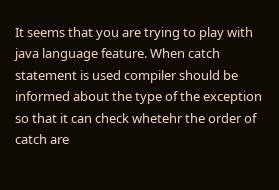It seems that you are trying to play with java language feature. When catch statement is used compiler should be informed about the type of the exception so that it can check whetehr the order of catch are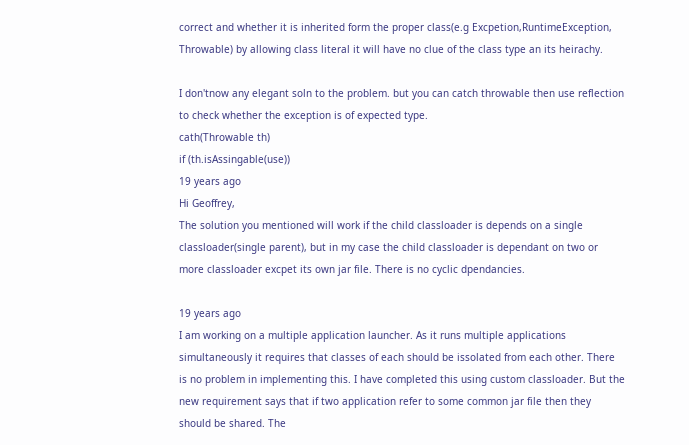correct and whether it is inherited form the proper class(e.g Excpetion,RuntimeException, Throwable) by allowing class literal it will have no clue of the class type an its heirachy.

I don'tnow any elegant soln to the problem. but you can catch throwable then use reflection to check whether the exception is of expected type.
cath(Throwable th)
if (th.isAssingable(use))
19 years ago
Hi Geoffrey,
The solution you mentioned will work if the child classloader is depends on a single classloader(single parent), but in my case the child classloader is dependant on two or more classloader excpet its own jar file. There is no cyclic dpendancies.

19 years ago
I am working on a multiple application launcher. As it runs multiple applications simultaneously it requires that classes of each should be issolated from each other. There is no problem in implementing this. I have completed this using custom classloader. But the new requirement says that if two application refer to some common jar file then they should be shared. The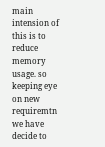main intension of this is to reduce memory usage. so keeping eye on new requiremtn we have decide to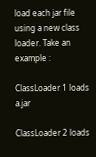load each jar file using a new class loader. Take an example :

ClassLoader 1 loads a.jar

ClassLoader 2 loads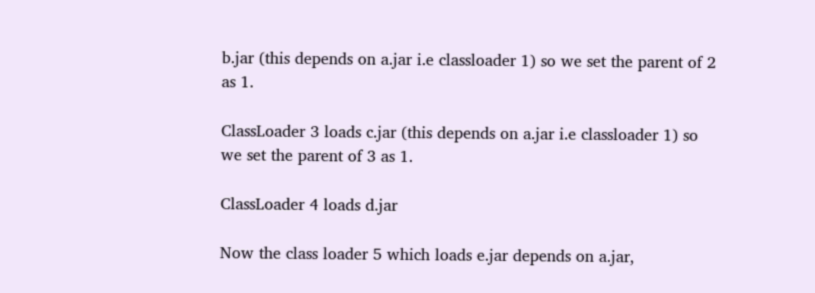b.jar (this depends on a.jar i.e classloader 1) so we set the parent of 2 as 1.

ClassLoader 3 loads c.jar (this depends on a.jar i.e classloader 1) so we set the parent of 3 as 1.

ClassLoader 4 loads d.jar

Now the class loader 5 which loads e.jar depends on a.jar,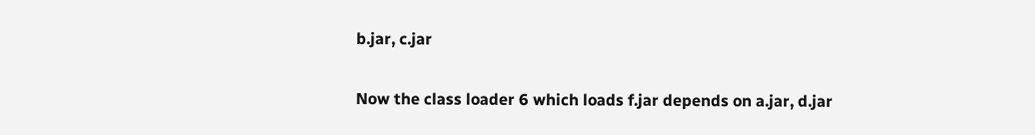b.jar, c.jar

Now the class loader 6 which loads f.jar depends on a.jar, d.jar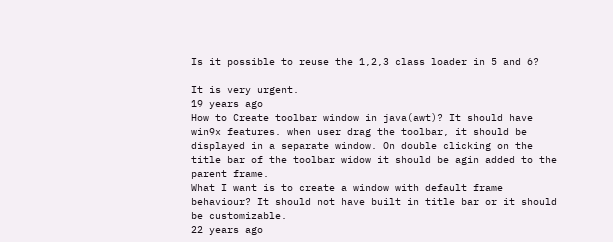Is it possible to reuse the 1,2,3 class loader in 5 and 6?

It is very urgent.
19 years ago
How to Create toolbar window in java(awt)? It should have win9x features. when user drag the toolbar, it should be displayed in a separate window. On double clicking on the title bar of the toolbar widow it should be agin added to the parent frame.
What I want is to create a window with default frame behaviour? It should not have built in title bar or it should be customizable.
22 years ago